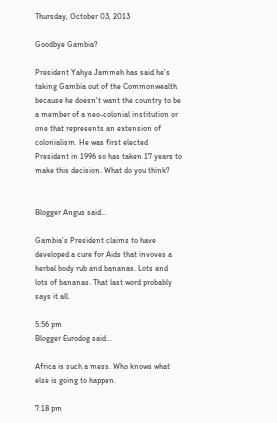Thursday, October 03, 2013

Goodbye Gambia?

President Yahya Jammeh has said he's taking Gambia out of the Commonwealth because he doesn't want the country to be a member of a neo-colonial institution or one that represents an extension of colonialism. He was first elected President in 1996 so has taken 17 years to make this decision. What do you think?


Blogger Angus said...

Gambia's President claims to have developed a cure for Aids that invoves a herbal body rub and bananas. Lots and lots of bananas. That last word probably says it all.

5:56 pm
Blogger Eurodog said...

Africa is such a mess. Who knows what else is going to happen.

7:18 pm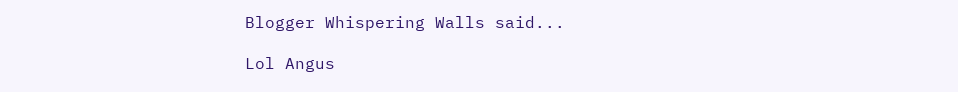Blogger Whispering Walls said...

Lol Angus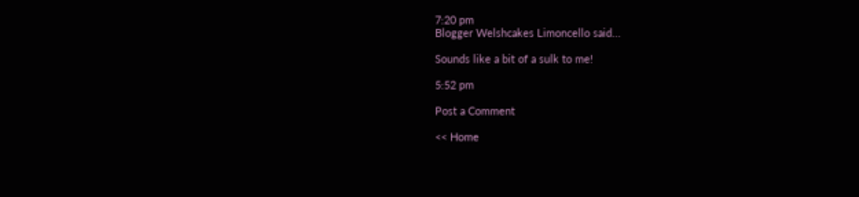7:20 pm
Blogger Welshcakes Limoncello said...

Sounds like a bit of a sulk to me!

5:52 pm

Post a Comment

<< Home